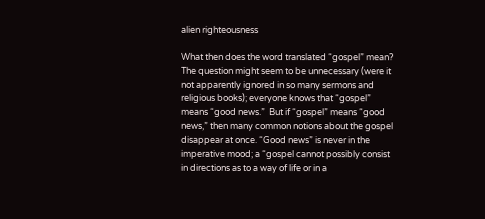alien righteousness

What then does the word translated “gospel” mean?  The question might seem to be unnecessary (were it not apparently ignored in so many sermons and religious books); everyone knows that “gospel” means “good news.”  But if “gospel” means “good news,” then many common notions about the gospel disappear at once. “Good news” is never in the imperative mood; a “gospel cannot possibly consist in directions as to a way of life or in a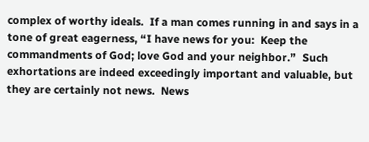complex of worthy ideals.  If a man comes running in and says in a tone of great eagerness, “I have news for you:  Keep the commandments of God; love God and your neighbor.”  Such exhortations are indeed exceedingly important and valuable, but they are certainly not news.  News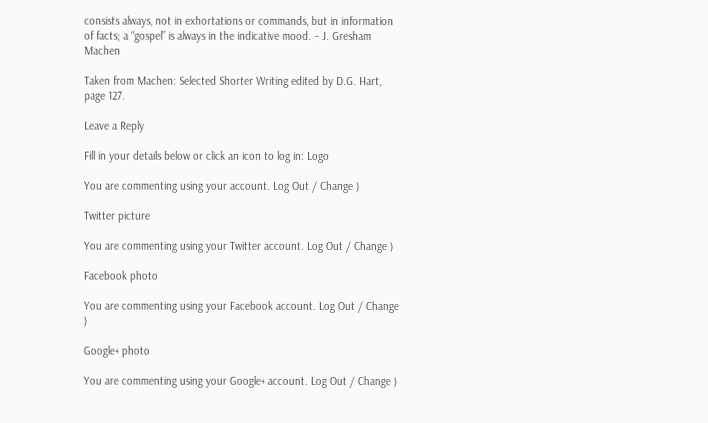consists always, not in exhortations or commands, but in information of facts; a “gospel” is always in the indicative mood. – J. Gresham Machen

Taken from Machen: Selected Shorter Writing edited by D.G. Hart, page 127.

Leave a Reply

Fill in your details below or click an icon to log in: Logo

You are commenting using your account. Log Out / Change )

Twitter picture

You are commenting using your Twitter account. Log Out / Change )

Facebook photo

You are commenting using your Facebook account. Log Out / Change )

Google+ photo

You are commenting using your Google+ account. Log Out / Change )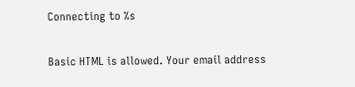Connecting to %s

Basic HTML is allowed. Your email address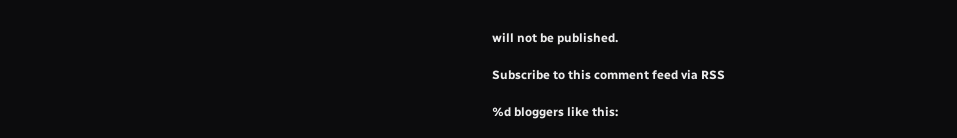will not be published.

Subscribe to this comment feed via RSS

%d bloggers like this: